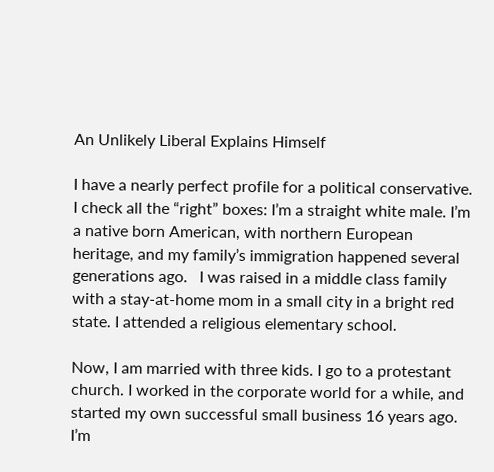An Unlikely Liberal Explains Himself

I have a nearly perfect profile for a political conservative. I check all the “right” boxes: I’m a straight white male. I’m a native born American, with northern European heritage, and my family’s immigration happened several generations ago.   I was raised in a middle class family with a stay-at-home mom in a small city in a bright red state. I attended a religious elementary school.

Now, I am married with three kids. I go to a protestant church. I worked in the corporate world for a while, and started my own successful small business 16 years ago.  I’m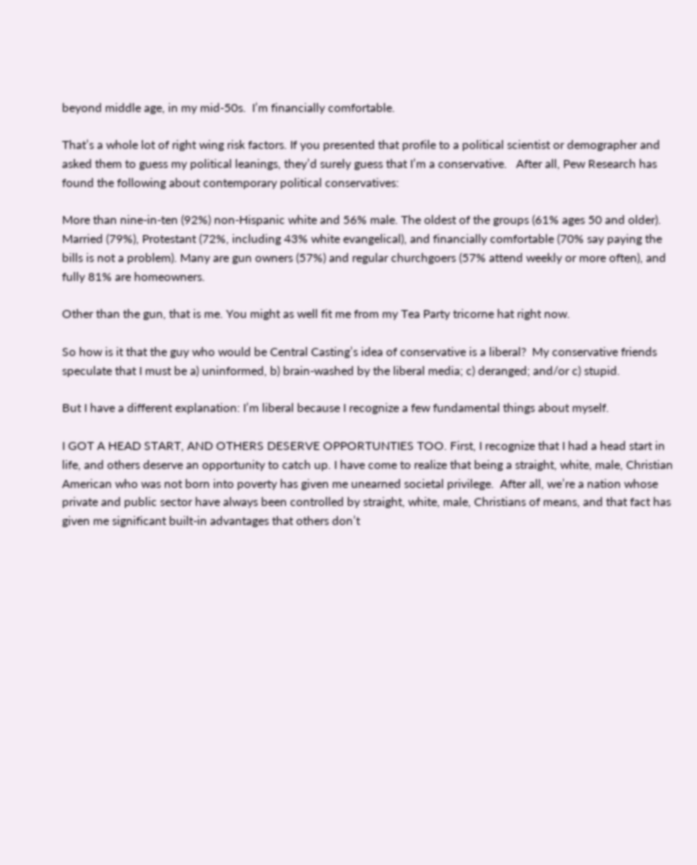beyond middle age, in my mid-50s.  I’m financially comfortable.

That’s a whole lot of right wing risk factors. If you presented that profile to a political scientist or demographer and asked them to guess my political leanings, they’d surely guess that I’m a conservative.   After all, Pew Research has found the following about contemporary political conservatives:

More than nine-in-ten (92%) non-Hispanic white and 56% male. The oldest of the groups (61% ages 50 and older). Married (79%), Protestant (72%, including 43% white evangelical), and financially comfortable (70% say paying the bills is not a problem). Many are gun owners (57%) and regular churchgoers (57% attend weekly or more often), and fully 81% are homeowners.

Other than the gun, that is me. You might as well fit me from my Tea Party tricorne hat right now.

So how is it that the guy who would be Central Casting’s idea of conservative is a liberal?  My conservative friends speculate that I must be a) uninformed, b) brain-washed by the liberal media; c) deranged; and/or c) stupid.

But I have a different explanation: I’m liberal because I recognize a few fundamental things about myself.

I GOT A HEAD START, AND OTHERS DESERVE OPPORTUNTIES TOO. First, I recognize that I had a head start in life, and others deserve an opportunity to catch up. I have come to realize that being a straight, white, male, Christian American who was not born into poverty has given me unearned societal privilege.  After all, we’re a nation whose private and public sector have always been controlled by straight, white, male, Christians of means, and that fact has given me significant built-in advantages that others don’t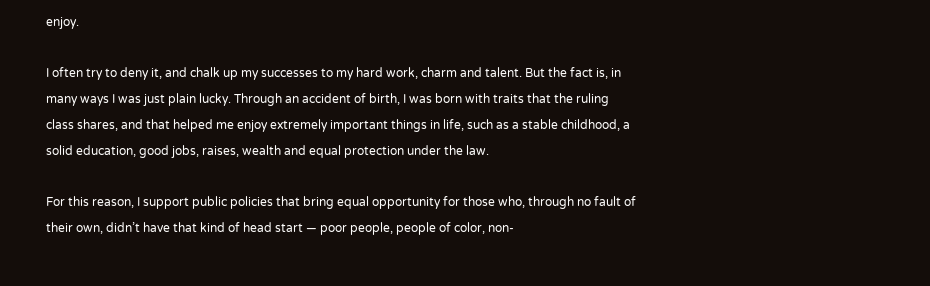enjoy.

I often try to deny it, and chalk up my successes to my hard work, charm and talent. But the fact is, in many ways I was just plain lucky. Through an accident of birth, I was born with traits that the ruling class shares, and that helped me enjoy extremely important things in life, such as a stable childhood, a solid education, good jobs, raises, wealth and equal protection under the law.

For this reason, I support public policies that bring equal opportunity for those who, through no fault of their own, didn’t have that kind of head start — poor people, people of color, non-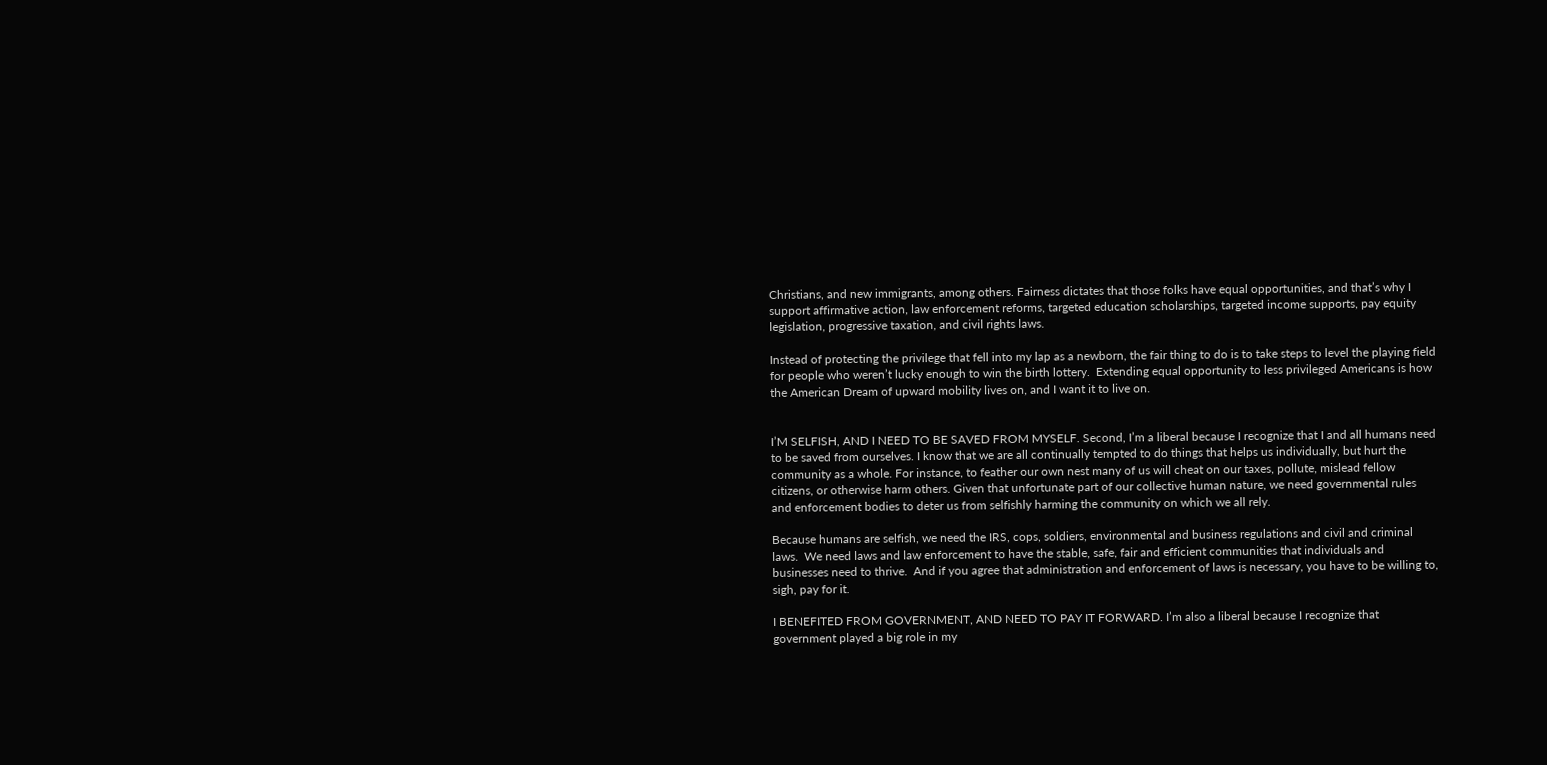Christians, and new immigrants, among others. Fairness dictates that those folks have equal opportunities, and that’s why I support affirmative action, law enforcement reforms, targeted education scholarships, targeted income supports, pay equity legislation, progressive taxation, and civil rights laws.

Instead of protecting the privilege that fell into my lap as a newborn, the fair thing to do is to take steps to level the playing field for people who weren’t lucky enough to win the birth lottery.  Extending equal opportunity to less privileged Americans is how the American Dream of upward mobility lives on, and I want it to live on.


I’M SELFISH, AND I NEED TO BE SAVED FROM MYSELF. Second, I’m a liberal because I recognize that I and all humans need to be saved from ourselves. I know that we are all continually tempted to do things that helps us individually, but hurt the community as a whole. For instance, to feather our own nest many of us will cheat on our taxes, pollute, mislead fellow citizens, or otherwise harm others. Given that unfortunate part of our collective human nature, we need governmental rules and enforcement bodies to deter us from selfishly harming the community on which we all rely.

Because humans are selfish, we need the IRS, cops, soldiers, environmental and business regulations and civil and criminal laws.  We need laws and law enforcement to have the stable, safe, fair and efficient communities that individuals and businesses need to thrive.  And if you agree that administration and enforcement of laws is necessary, you have to be willing to, sigh, pay for it.

I BENEFITED FROM GOVERNMENT, AND NEED TO PAY IT FORWARD. I’m also a liberal because I recognize that government played a big role in my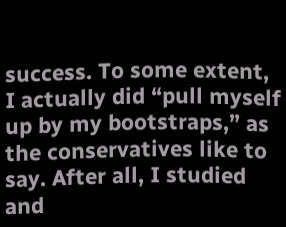success. To some extent, I actually did “pull myself up by my bootstraps,” as the conservatives like to say. After all, I studied and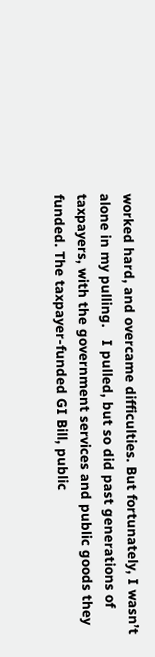worked hard, and overcame difficulties. But fortunately, I wasn’t alone in my pulling.   I pulled, but so did past generations of taxpayers, with the government services and public goods they funded. The taxpayer-funded GI Bill, public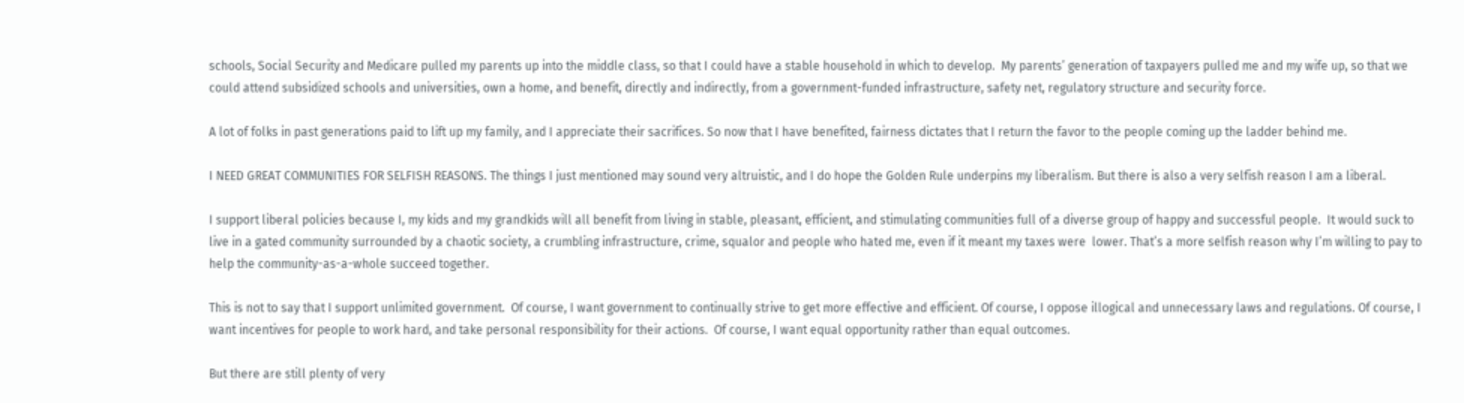schools, Social Security and Medicare pulled my parents up into the middle class, so that I could have a stable household in which to develop.  My parents’ generation of taxpayers pulled me and my wife up, so that we could attend subsidized schools and universities, own a home, and benefit, directly and indirectly, from a government-funded infrastructure, safety net, regulatory structure and security force.

A lot of folks in past generations paid to lift up my family, and I appreciate their sacrifices. So now that I have benefited, fairness dictates that I return the favor to the people coming up the ladder behind me.

I NEED GREAT COMMUNITIES FOR SELFISH REASONS. The things I just mentioned may sound very altruistic, and I do hope the Golden Rule underpins my liberalism. But there is also a very selfish reason I am a liberal.

I support liberal policies because I, my kids and my grandkids will all benefit from living in stable, pleasant, efficient, and stimulating communities full of a diverse group of happy and successful people.  It would suck to live in a gated community surrounded by a chaotic society, a crumbling infrastructure, crime, squalor and people who hated me, even if it meant my taxes were  lower. That’s a more selfish reason why I’m willing to pay to help the community-as-a-whole succeed together.

This is not to say that I support unlimited government.  Of course, I want government to continually strive to get more effective and efficient. Of course, I oppose illogical and unnecessary laws and regulations. Of course, I want incentives for people to work hard, and take personal responsibility for their actions.  Of course, I want equal opportunity rather than equal outcomes.

But there are still plenty of very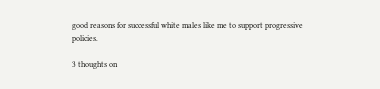good reasons for successful white males like me to support progressive policies.

3 thoughts on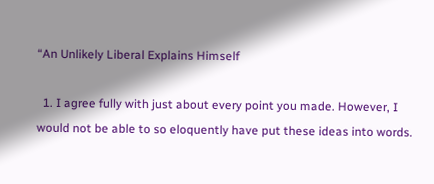“An Unlikely Liberal Explains Himself

  1. I agree fully with just about every point you made. However, I would not be able to so eloquently have put these ideas into words.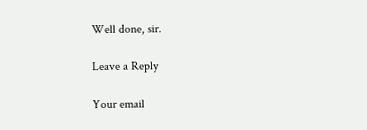Well done, sir.

Leave a Reply

Your email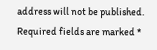address will not be published. Required fields are marked *